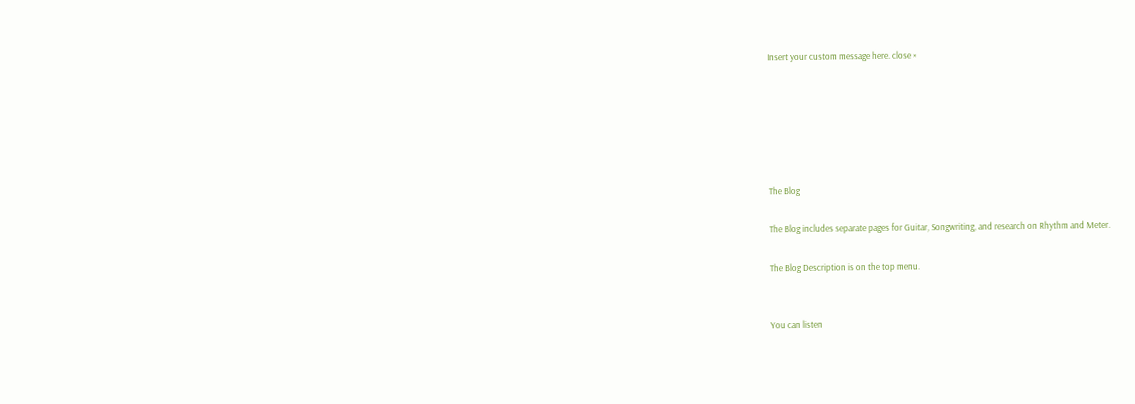Insert your custom message here. close ×






The Blog

The Blog includes separate pages for Guitar, Songwriting, and research on Rhythm and Meter.

The Blog Description is on the top menu.


You can listen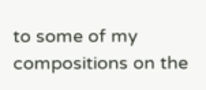to some of my compositions on the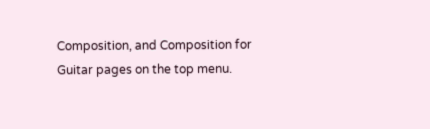Composition, and Composition for Guitar pages on the top menu.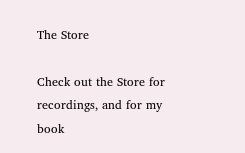The Store

Check out the Store for recordings, and for my book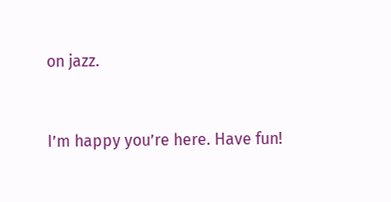on jazz.



I’m happy you’re here. Have fun!